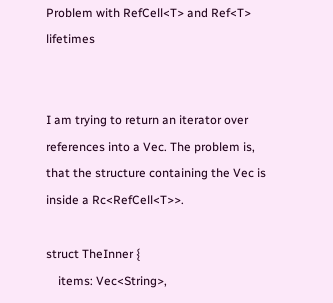Problem with RefCell<T> and Ref<T> lifetimes


I am trying to return an iterator over references into a Vec. The problem is, that the structure containing the Vec is inside a Rc<RefCell<T>>.

struct TheInner {
    items: Vec<String>,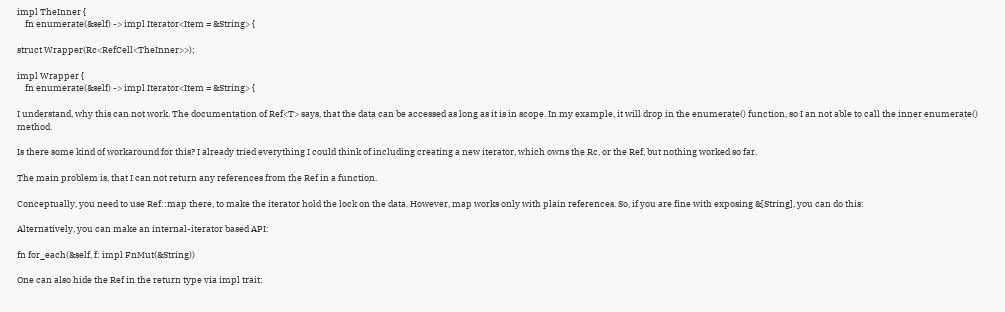impl TheInner {
    fn enumerate(&self) -> impl Iterator<Item = &String> {

struct Wrapper(Rc<RefCell<TheInner>>);

impl Wrapper {
    fn enumerate(&self) -> impl Iterator<Item = &String> {

I understand, why this can not work. The documentation of Ref<T> says, that the data can be accessed as long as it is in scope. In my example, it will drop in the enumerate() function, so I an not able to call the inner enumerate() method.

Is there some kind of workaround for this? I already tried everything I could think of including creating a new iterator, which owns the Rc, or the Ref, but nothing worked so far.

The main problem is, that I can not return any references from the Ref in a function.

Conceptually, you need to use Ref::map there, to make the iterator hold the lock on the data. However, map works only with plain references. So, if you are fine with exposing &[String], you can do this:

Alternatively, you can make an internal-iterator based API:

fn for_each(&self, f: impl FnMut(&String))

One can also hide the Ref in the return type via impl trait: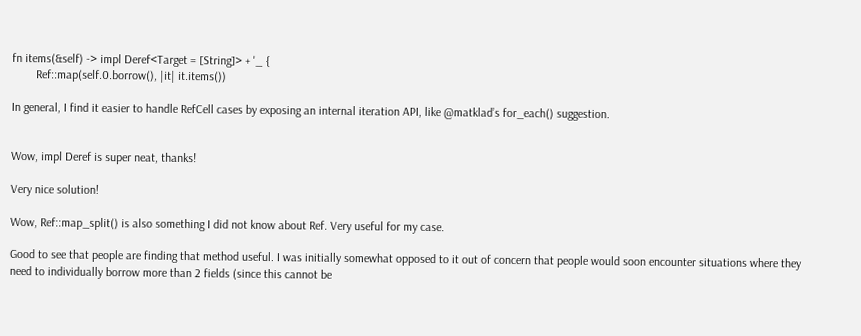fn items(&self) -> impl Deref<Target = [String]> + '_ {
        Ref::map(self.0.borrow(), |it| it.items())

In general, I find it easier to handle RefCell cases by exposing an internal iteration API, like @matklad’s for_each() suggestion.


Wow, impl Deref is super neat, thanks!

Very nice solution!

Wow, Ref::map_split() is also something I did not know about Ref. Very useful for my case.

Good to see that people are finding that method useful. I was initially somewhat opposed to it out of concern that people would soon encounter situations where they need to individually borrow more than 2 fields (since this cannot be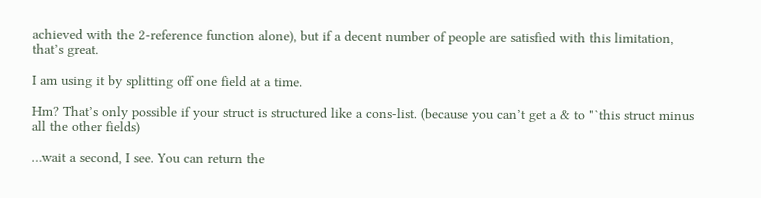achieved with the 2-reference function alone), but if a decent number of people are satisfied with this limitation, that’s great.

I am using it by splitting off one field at a time.

Hm? That’s only possible if your struct is structured like a cons-list. (because you can’t get a & to "`this struct minus all the other fields)

…wait a second, I see. You can return the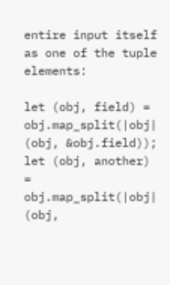entire input itself as one of the tuple elements:

let (obj, field) = obj.map_split(|obj| (obj, &obj.field));
let (obj, another) = obj.map_split(|obj| (obj,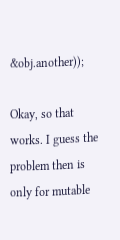&obj.another));

Okay, so that works. I guess the problem then is only for mutable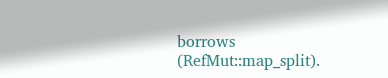borrows (RefMut::map_split).